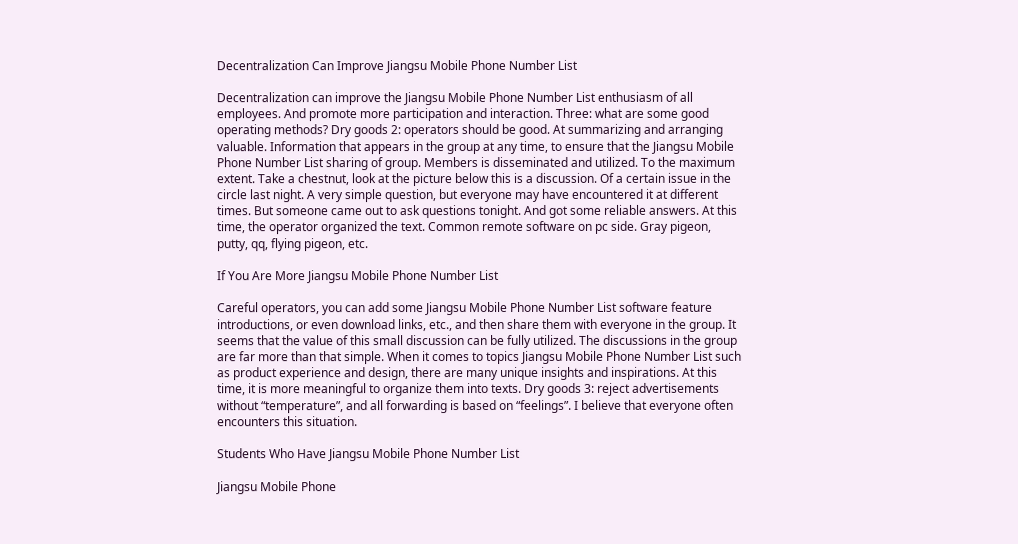Decentralization Can Improve Jiangsu Mobile Phone Number List

Decentralization can improve the Jiangsu Mobile Phone Number List enthusiasm of all employees. And promote more participation and interaction. Three: what are some good operating methods? Dry goods 2: operators should be good. At summarizing and arranging valuable. Information that appears in the group at any time, to ensure that the Jiangsu Mobile Phone Number List sharing of group. Members is disseminated and utilized. To the maximum extent. Take a chestnut, look at the picture below this is a discussion. Of a certain issue in the circle last night. A very simple question, but everyone may have encountered it at different times. But someone came out to ask questions tonight. And got some reliable answers. At this time, the operator organized the text. Common remote software on pc side. Gray pigeon, putty, qq, flying pigeon, etc.

If You Are More Jiangsu Mobile Phone Number List

Careful operators, you can add some Jiangsu Mobile Phone Number List software feature introductions, or even download links, etc., and then share them with everyone in the group. It seems that the value of this small discussion can be fully utilized. The discussions in the group are far more than that simple. When it comes to topics Jiangsu Mobile Phone Number List such as product experience and design, there are many unique insights and inspirations. At this time, it is more meaningful to organize them into texts. Dry goods 3: reject advertisements without “temperature”, and all forwarding is based on “feelings”. I believe that everyone often encounters this situation.

Students Who Have Jiangsu Mobile Phone Number List

Jiangsu Mobile Phone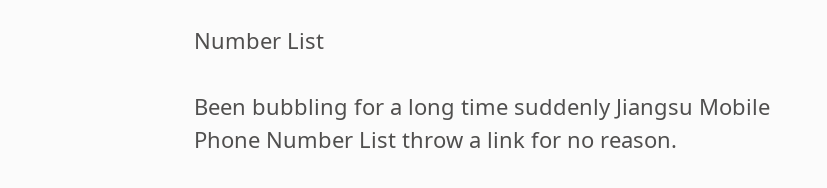Number List

Been bubbling for a long time suddenly Jiangsu Mobile Phone Number List throw a link for no reason.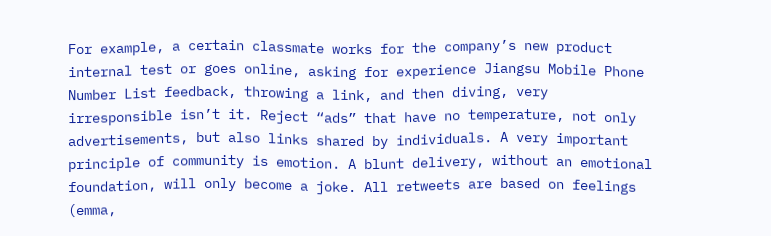For example, a certain classmate works for the company’s new product internal test or goes online, asking for experience Jiangsu Mobile Phone Number List feedback, throwing a link, and then diving, very irresponsible isn’t it. Reject “ads” that have no temperature, not only advertisements, but also links shared by individuals. A very important principle of community is emotion. A blunt delivery, without an emotional foundation, will only become a joke. All retweets are based on feelings (emma,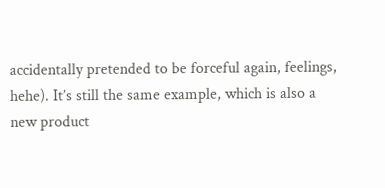accidentally pretended to be forceful again, feelings, hehe). It’s still the same example, which is also a new product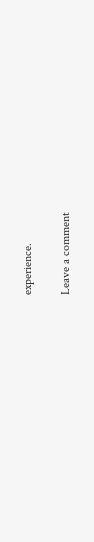experience.

Leave a comment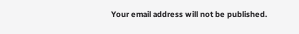Your email address will not be published.